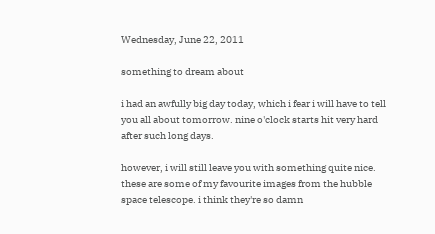Wednesday, June 22, 2011

something to dream about

i had an awfully big day today, which i fear i will have to tell you all about tomorrow. nine o'clock starts hit very hard after such long days.

however, i will still leave you with something quite nice. these are some of my favourite images from the hubble space telescope. i think they're so damn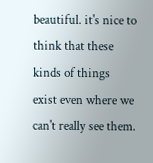beautiful. it's nice to think that these kinds of things exist even where we can't really see them.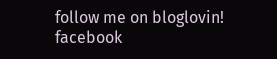follow me on bloglovin! facebook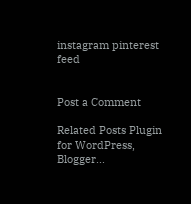instagram pinterest feed


Post a Comment

Related Posts Plugin for WordPress, Blogger...